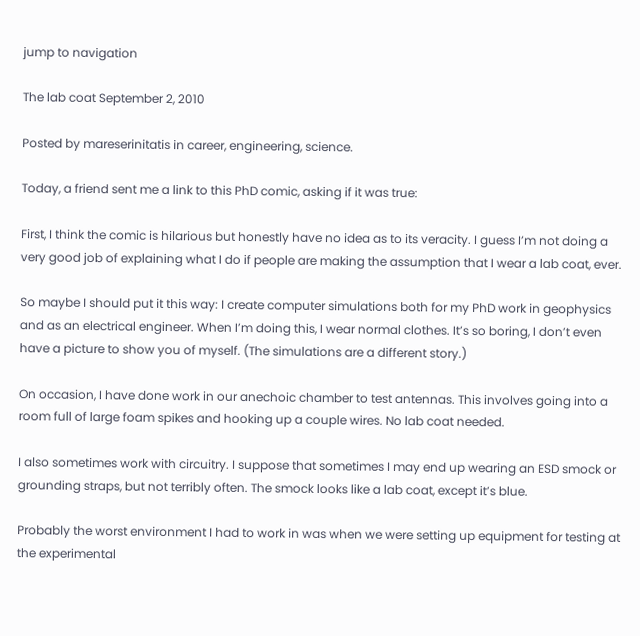jump to navigation

The lab coat September 2, 2010

Posted by mareserinitatis in career, engineering, science.

Today, a friend sent me a link to this PhD comic, asking if it was true:

First, I think the comic is hilarious but honestly have no idea as to its veracity. I guess I’m not doing a very good job of explaining what I do if people are making the assumption that I wear a lab coat, ever.

So maybe I should put it this way: I create computer simulations both for my PhD work in geophysics and as an electrical engineer. When I’m doing this, I wear normal clothes. It’s so boring, I don’t even have a picture to show you of myself. (The simulations are a different story.)

On occasion, I have done work in our anechoic chamber to test antennas. This involves going into a room full of large foam spikes and hooking up a couple wires. No lab coat needed.

I also sometimes work with circuitry. I suppose that sometimes I may end up wearing an ESD smock or grounding straps, but not terribly often. The smock looks like a lab coat, except it’s blue.

Probably the worst environment I had to work in was when we were setting up equipment for testing at the experimental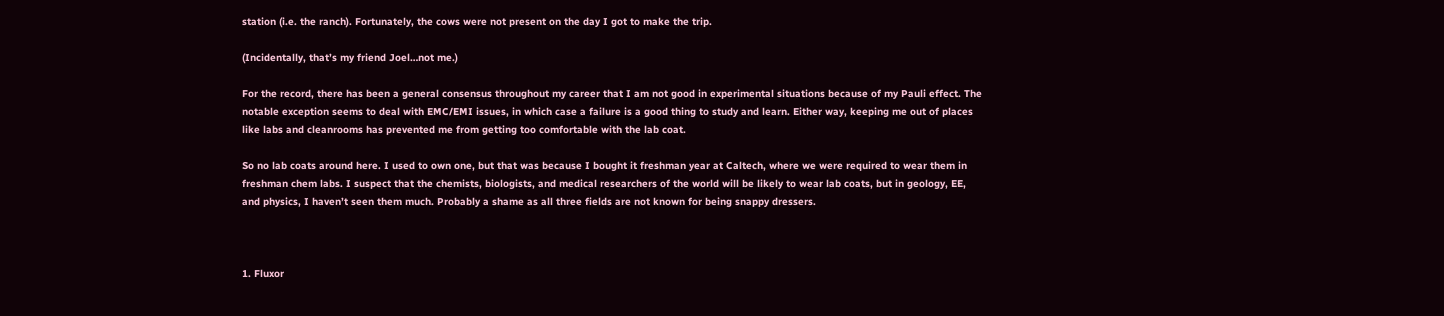station (i.e. the ranch). Fortunately, the cows were not present on the day I got to make the trip.

(Incidentally, that’s my friend Joel…not me.)

For the record, there has been a general consensus throughout my career that I am not good in experimental situations because of my Pauli effect. The notable exception seems to deal with EMC/EMI issues, in which case a failure is a good thing to study and learn. Either way, keeping me out of places like labs and cleanrooms has prevented me from getting too comfortable with the lab coat.

So no lab coats around here. I used to own one, but that was because I bought it freshman year at Caltech, where we were required to wear them in freshman chem labs. I suspect that the chemists, biologists, and medical researchers of the world will be likely to wear lab coats, but in geology, EE, and physics, I haven’t seen them much. Probably a shame as all three fields are not known for being snappy dressers.



1. Fluxor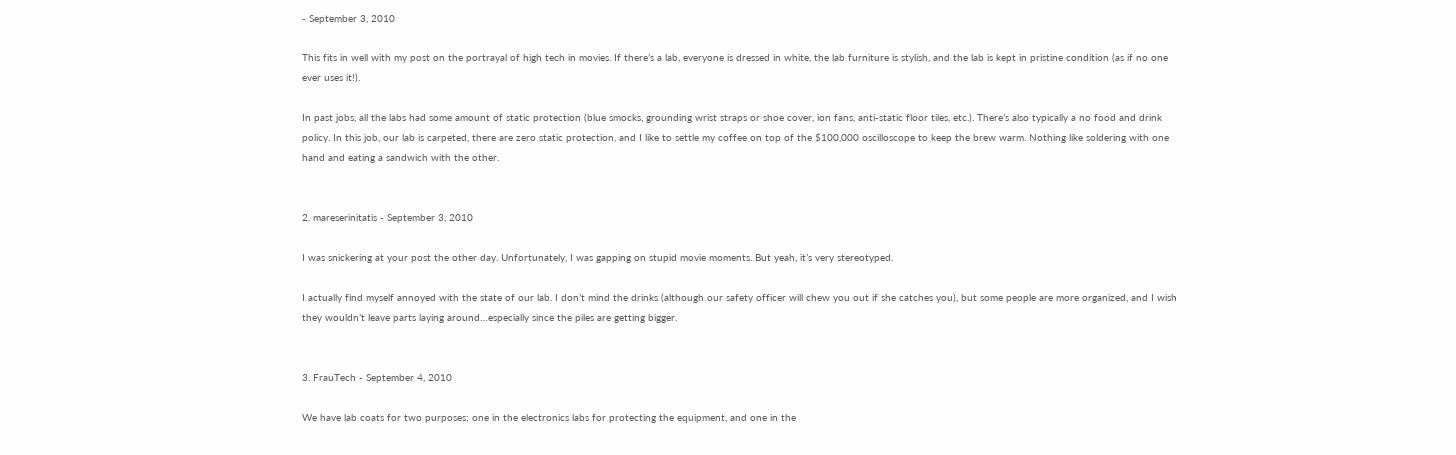- September 3, 2010

This fits in well with my post on the portrayal of high tech in movies. If there’s a lab, everyone is dressed in white, the lab furniture is stylish, and the lab is kept in pristine condition (as if no one ever uses it!).

In past jobs, all the labs had some amount of static protection (blue smocks, grounding wrist straps or shoe cover, ion fans, anti-static floor tiles, etc.). There’s also typically a no food and drink policy. In this job, our lab is carpeted, there are zero static protection, and I like to settle my coffee on top of the $100,000 oscilloscope to keep the brew warm. Nothing like soldering with one hand and eating a sandwich with the other.


2. mareserinitatis - September 3, 2010

I was snickering at your post the other day. Unfortunately, I was gapping on stupid movie moments. But yeah, it’s very stereotyped.

I actually find myself annoyed with the state of our lab. I don’t mind the drinks (although our safety officer will chew you out if she catches you), but some people are more organized, and I wish they wouldn’t leave parts laying around…especially since the piles are getting bigger.


3. FrauTech - September 4, 2010

We have lab coats for two purposes; one in the electronics labs for protecting the equipment, and one in the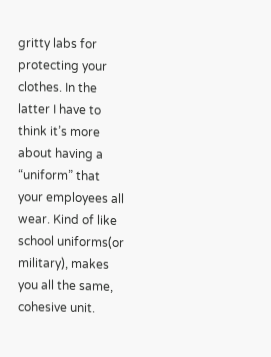gritty labs for protecting your clothes. In the latter I have to think it’s more about having a “uniform” that your employees all wear. Kind of like school uniforms(or military), makes you all the same, cohesive unit.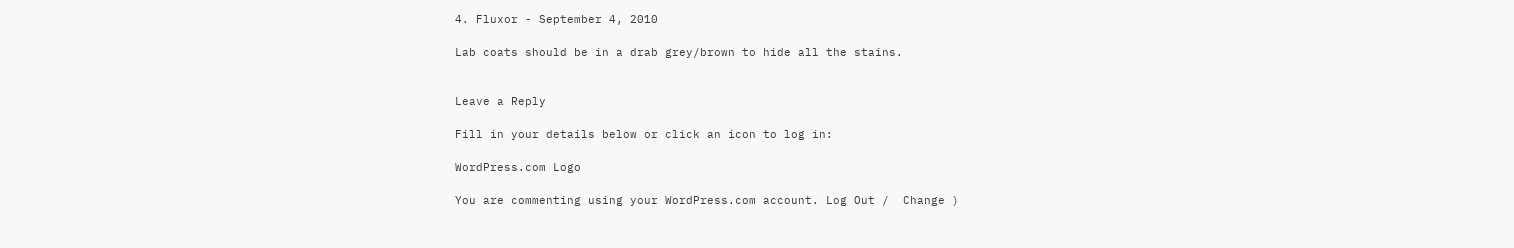4. Fluxor - September 4, 2010

Lab coats should be in a drab grey/brown to hide all the stains.


Leave a Reply

Fill in your details below or click an icon to log in:

WordPress.com Logo

You are commenting using your WordPress.com account. Log Out /  Change )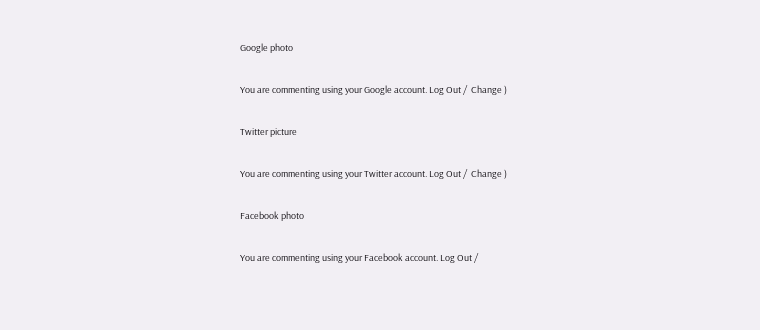Google photo

You are commenting using your Google account. Log Out /  Change )

Twitter picture

You are commenting using your Twitter account. Log Out /  Change )

Facebook photo

You are commenting using your Facebook account. Log Out /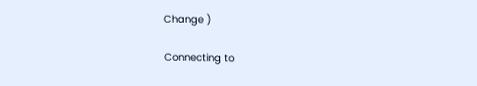Change )

Connecting to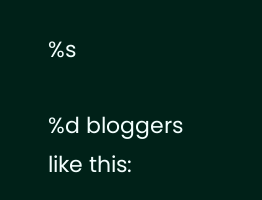%s

%d bloggers like this: